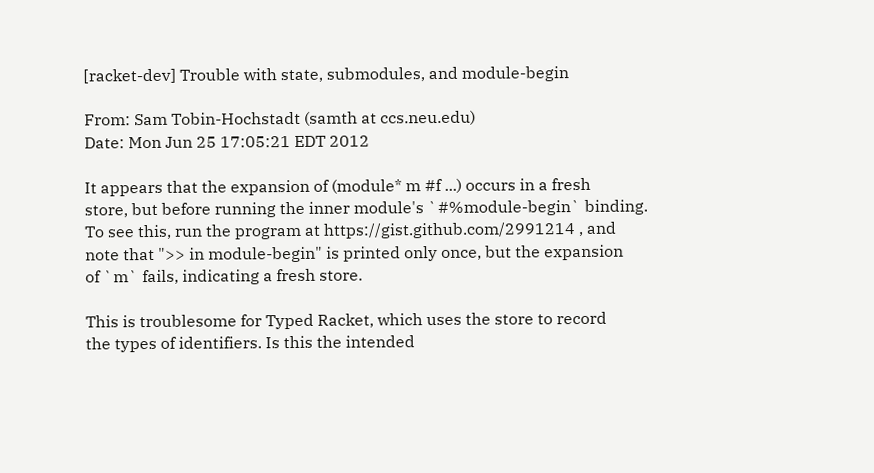[racket-dev] Trouble with state, submodules, and module-begin

From: Sam Tobin-Hochstadt (samth at ccs.neu.edu)
Date: Mon Jun 25 17:05:21 EDT 2012

It appears that the expansion of (module* m #f ...) occurs in a fresh
store, but before running the inner module's `#%module-begin` binding.
To see this, run the program at https://gist.github.com/2991214 , and
note that ">> in module-begin" is printed only once, but the expansion
of `m` fails, indicating a fresh store.

This is troublesome for Typed Racket, which uses the store to record
the types of identifiers. Is this the intended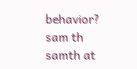behavior?
sam th
samth at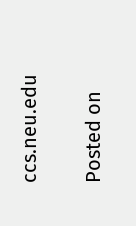ccs.neu.edu

Posted on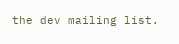the dev mailing list.